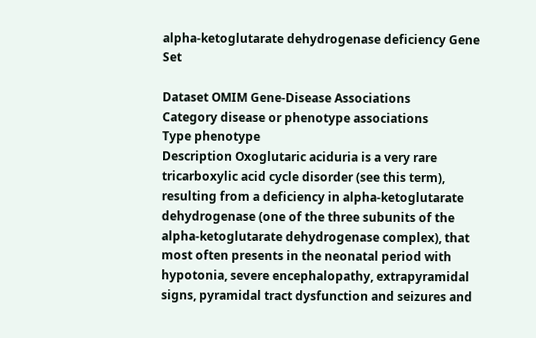alpha-ketoglutarate dehydrogenase deficiency Gene Set

Dataset OMIM Gene-Disease Associations
Category disease or phenotype associations
Type phenotype
Description Oxoglutaric aciduria is a very rare tricarboxylic acid cycle disorder (see this term), resulting from a deficiency in alpha-ketoglutarate dehydrogenase (one of the three subunits of the alpha-ketoglutarate dehydrogenase complex), that most often presents in the neonatal period with hypotonia, severe encephalopathy, extrapyramidal signs, pyramidal tract dysfunction and seizures and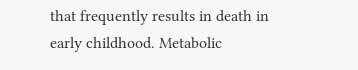that frequently results in death in early childhood. Metabolic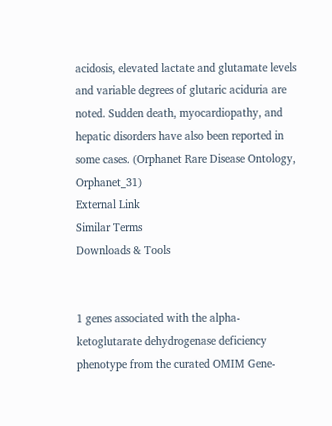acidosis, elevated lactate and glutamate levels and variable degrees of glutaric aciduria are noted. Sudden death, myocardiopathy, and hepatic disorders have also been reported in some cases. (Orphanet Rare Disease Ontology, Orphanet_31)
External Link
Similar Terms
Downloads & Tools


1 genes associated with the alpha-ketoglutarate dehydrogenase deficiency phenotype from the curated OMIM Gene-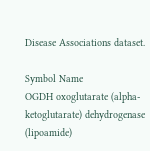Disease Associations dataset.

Symbol Name
OGDH oxoglutarate (alpha-ketoglutarate) dehydrogenase (lipoamide)